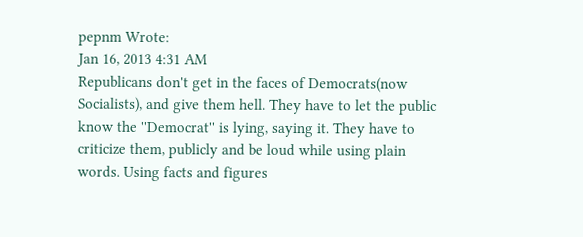pepnm Wrote:
Jan 16, 2013 4:31 AM
Republicans don't get in the faces of Democrats(now Socialists), and give them hell. They have to let the public know the ''Democrat'' is lying, saying it. They have to criticize them, publicly and be loud while using plain words. Using facts and figures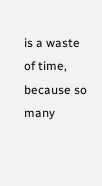is a waste of time, because so many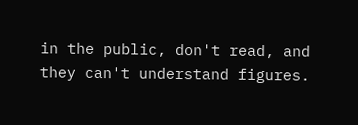in the public, don't read, and they can't understand figures.